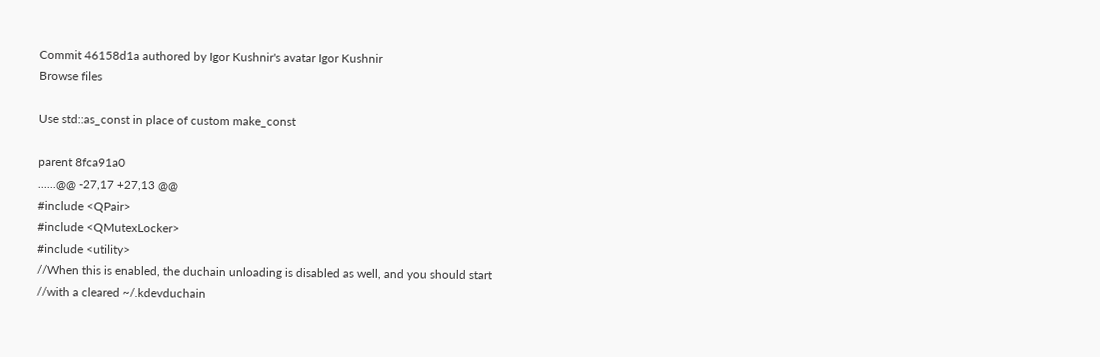Commit 46158d1a authored by Igor Kushnir's avatar Igor Kushnir
Browse files

Use std::as_const in place of custom make_const

parent 8fca91a0
......@@ -27,17 +27,13 @@
#include <QPair>
#include <QMutexLocker>
#include <utility>
//When this is enabled, the duchain unloading is disabled as well, and you should start
//with a cleared ~/.kdevduchain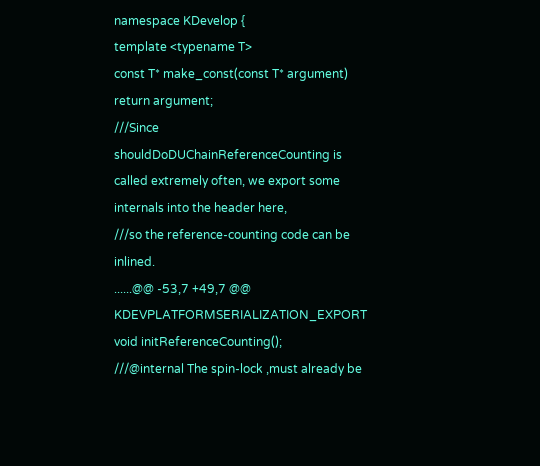namespace KDevelop {
template <typename T>
const T* make_const(const T* argument)
return argument;
///Since shouldDoDUChainReferenceCounting is called extremely often, we export some internals into the header here,
///so the reference-counting code can be inlined.
......@@ -53,7 +49,7 @@ KDEVPLATFORMSERIALIZATION_EXPORT void initReferenceCounting();
///@internal The spin-lock ,must already be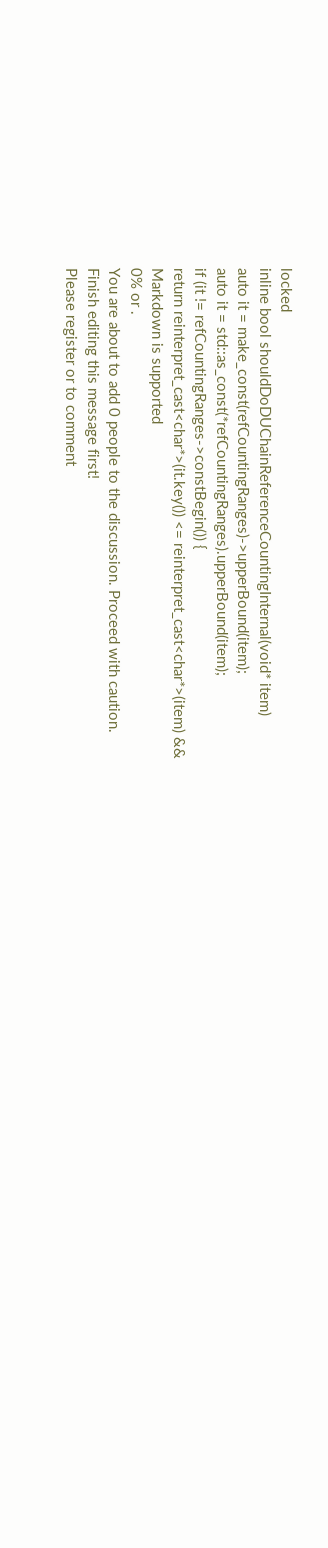locked
inline bool shouldDoDUChainReferenceCountingInternal(void* item)
auto it = make_const(refCountingRanges)->upperBound(item);
auto it = std::as_const(*refCountingRanges).upperBound(item);
if (it != refCountingRanges->constBegin()) {
return reinterpret_cast<char*>(it.key()) <= reinterpret_cast<char*>(item) &&
Markdown is supported
0% or .
You are about to add 0 people to the discussion. Proceed with caution.
Finish editing this message first!
Please register or to comment